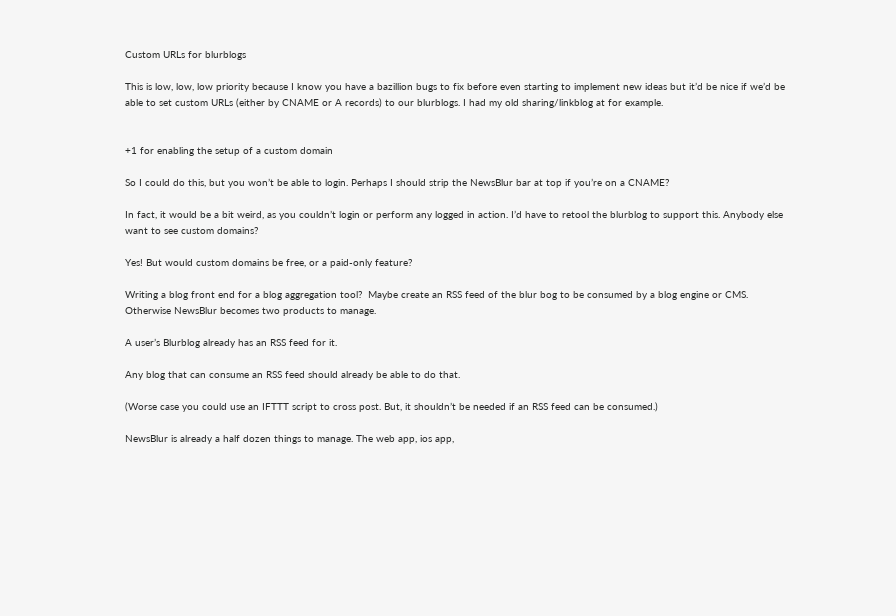Custom URLs for blurblogs

This is low, low, low priority because I know you have a bazillion bugs to fix before even starting to implement new ideas but it’d be nice if we’d be able to set custom URLs (either by CNAME or A records) to our blurblogs. I had my old sharing/linkblog at for example.


+1 for enabling the setup of a custom domain

So I could do this, but you won’t be able to login. Perhaps I should strip the NewsBlur bar at top if you’re on a CNAME?

In fact, it would be a bit weird, as you couldn’t login or perform any logged in action. I’d have to retool the blurblog to support this. Anybody else want to see custom domains?

Yes! But would custom domains be free, or a paid-only feature?

Writing a blog front end for a blog aggregation tool?  Maybe create an RSS feed of the blur bog to be consumed by a blog engine or CMS. Otherwise NewsBlur becomes two products to manage.

A user’s Blurblog already has an RSS feed for it.

Any blog that can consume an RSS feed should already be able to do that.

(Worse case you could use an IFTTT script to cross post. But, it shouldn’t be needed if an RSS feed can be consumed.)

NewsBlur is already a half dozen things to manage. The web app, ios app,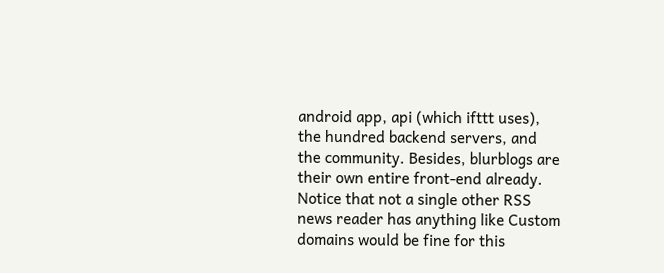android app, api (which ifttt uses), the hundred backend servers, and the community. Besides, blurblogs are their own entire front-end already. Notice that not a single other RSS news reader has anything like Custom domains would be fine for this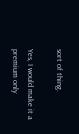sort of thing.

Yes, I would make it a premium only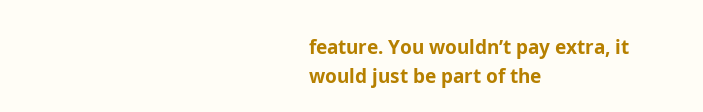feature. You wouldn’t pay extra, it would just be part of the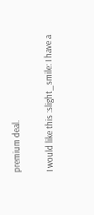premium deal.

I would like this :slight_smile: I have a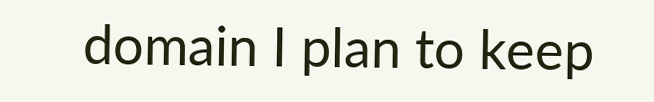domain I plan to keep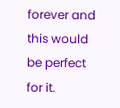forever and this would be perfect for it.